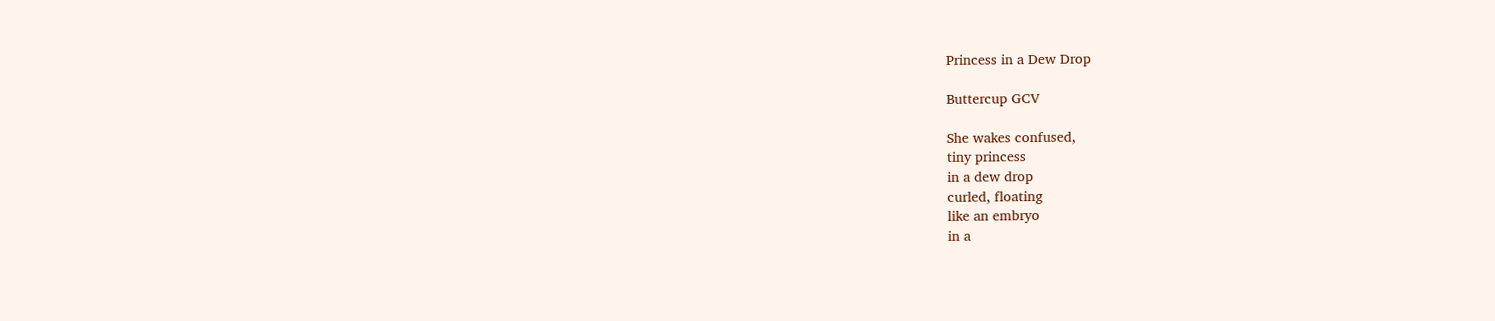Princess in a Dew Drop

Buttercup GCV

She wakes confused,
tiny princess
in a dew drop
curled, floating
like an embryo
in a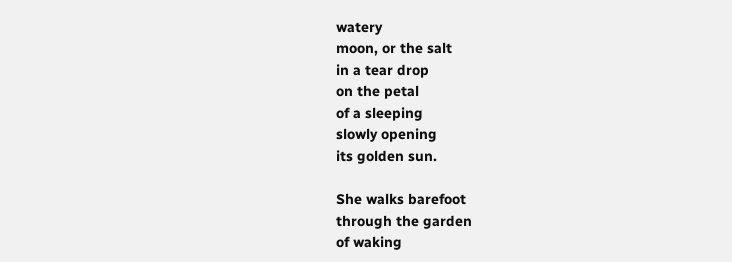watery
moon, or the salt
in a tear drop
on the petal
of a sleeping
slowly opening
its golden sun.

She walks barefoot
through the garden
of waking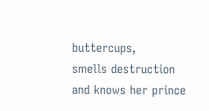buttercups,
smells destruction
and knows her prince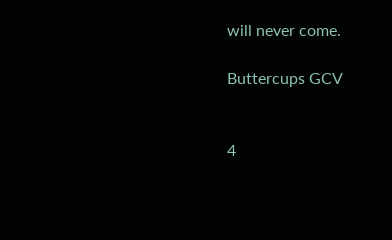will never come.

Buttercups GCV


4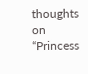thoughts on “Princess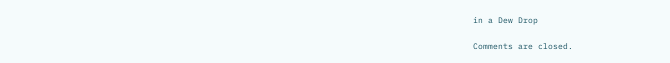in a Dew Drop

Comments are closed.